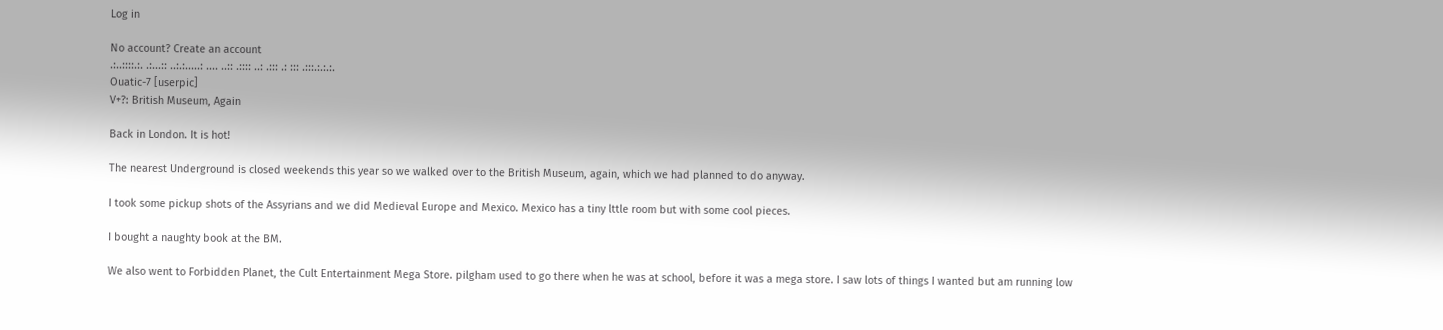Log in

No account? Create an account
.:..::::.:. .:...:: ..:.:.....: .... ..:: .:::: ..: .::: .: ::: .:::.:.:.:.
Ouatic-7 [userpic]
V+?: British Museum, Again

Back in London. It is hot!

The nearest Underground is closed weekends this year so we walked over to the British Museum, again, which we had planned to do anyway.

I took some pickup shots of the Assyrians and we did Medieval Europe and Mexico. Mexico has a tiny lttle room but with some cool pieces.

I bought a naughty book at the BM.

We also went to Forbidden Planet, the Cult Entertainment Mega Store. pilgham used to go there when he was at school, before it was a mega store. I saw lots of things I wanted but am running low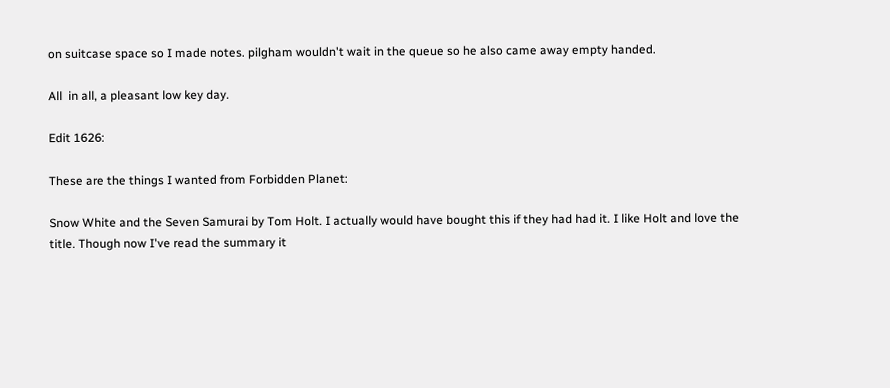on suitcase space so I made notes. pilgham wouldn't wait in the queue so he also came away empty handed.

All  in all, a pleasant low key day.

Edit 1626:

These are the things I wanted from Forbidden Planet:

Snow White and the Seven Samurai by Tom Holt. I actually would have bought this if they had had it. I like Holt and love the title. Though now I've read the summary it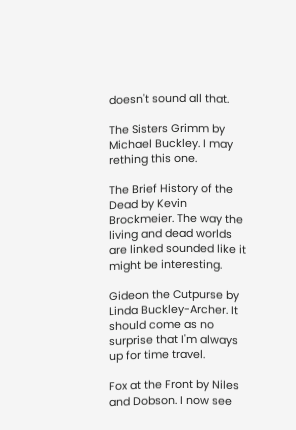doesn't sound all that.

The Sisters Grimm by Michael Buckley. I may rething this one.

The Brief History of the Dead by Kevin Brockmeier. The way the living and dead worlds are linked sounded like it might be interesting.

Gideon the Cutpurse by Linda Buckley-Archer. It should come as no surprise that I'm always up for time travel.

Fox at the Front by Niles and Dobson. I now see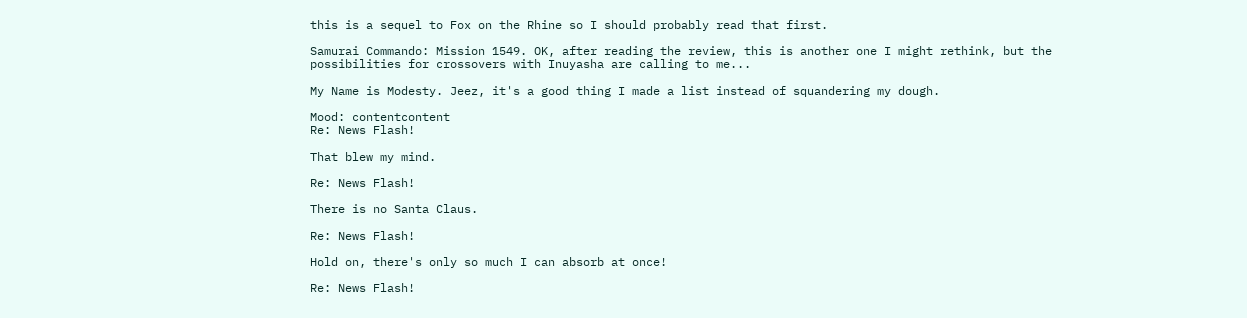this is a sequel to Fox on the Rhine so I should probably read that first.

Samurai Commando: Mission 1549. OK, after reading the review, this is another one I might rethink, but the possibilities for crossovers with Inuyasha are calling to me...

My Name is Modesty. Jeez, it's a good thing I made a list instead of squandering my dough.

Mood: contentcontent
Re: News Flash!

That blew my mind.

Re: News Flash!

There is no Santa Claus.

Re: News Flash!

Hold on, there's only so much I can absorb at once!

Re: News Flash!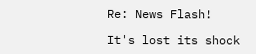Re: News Flash!

It's lost its shock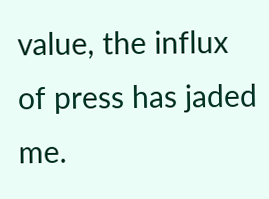value, the influx of press has jaded me.